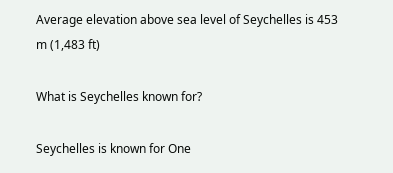Average elevation above sea level of Seychelles is 453 m (1,483 ft)

What is Seychelles known for?

Seychelles is known for One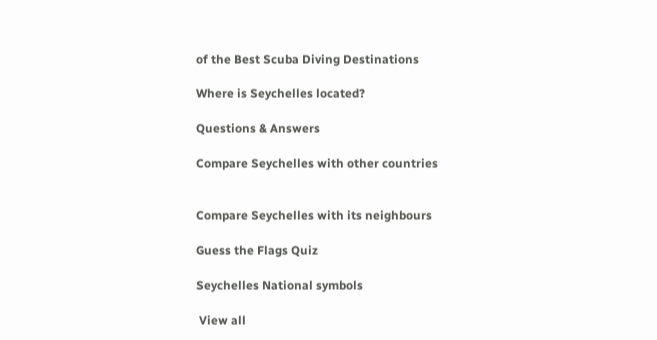of the Best Scuba Diving Destinations

Where is Seychelles located?

Questions & Answers

Compare Seychelles with other countries


Compare Seychelles with its neighbours

Guess the Flags Quiz

Seychelles National symbols

 View all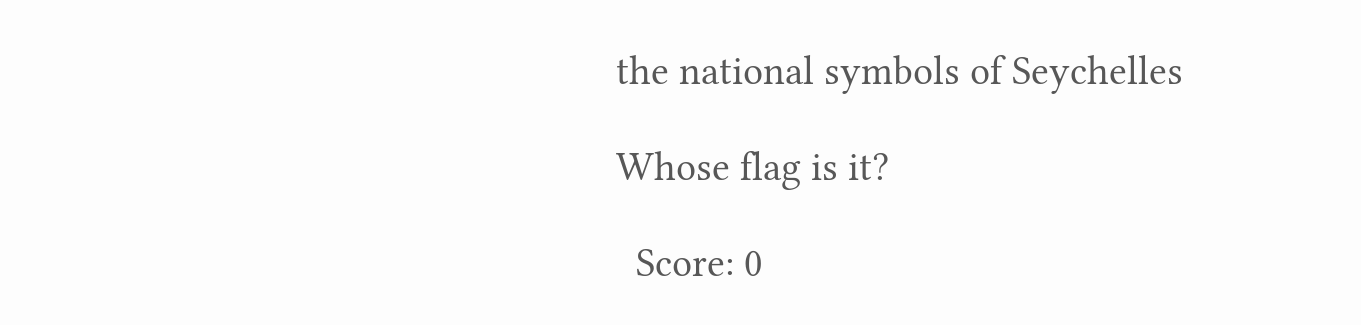the national symbols of Seychelles

Whose flag is it?

  Score: 0